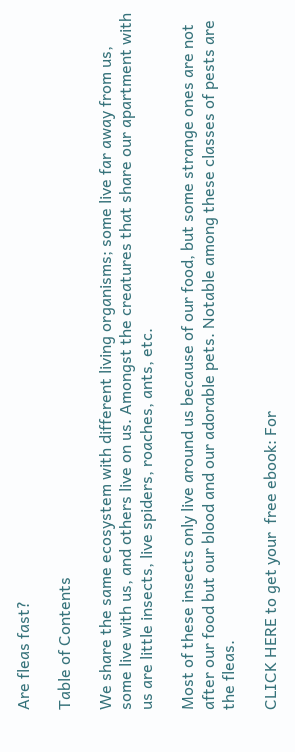Are fleas fast?

Table of Contents

We share the same ecosystem with different living organisms; some live far away from us, some live with us, and others live on us. Amongst the creatures that share our apartment with us are little insects, live spiders, roaches, ants, etc.

Most of these insects only live around us because of our food, but some strange ones are not after our food but our blood and our adorable pets. Notable among these classes of pests are the fleas.

CLICK HERE to get your  free ebook: For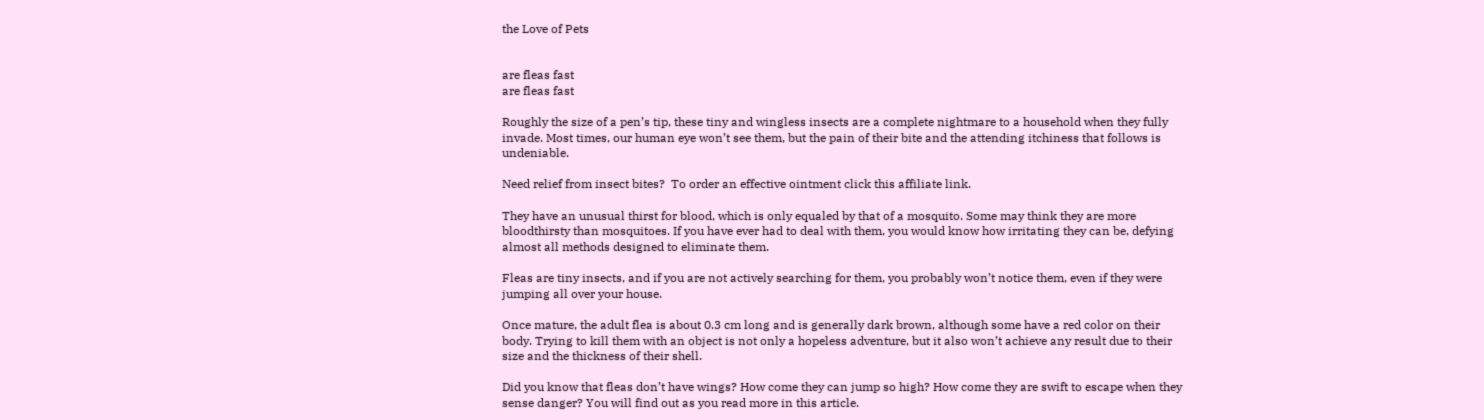the Love of Pets


are fleas fast
are fleas fast

Roughly the size of a pen’s tip, these tiny and wingless insects are a complete nightmare to a household when they fully invade. Most times, our human eye won’t see them, but the pain of their bite and the attending itchiness that follows is undeniable.

Need relief from insect bites?  To order an effective ointment click this affiliate link.

They have an unusual thirst for blood, which is only equaled by that of a mosquito. Some may think they are more bloodthirsty than mosquitoes. If you have ever had to deal with them, you would know how irritating they can be, defying almost all methods designed to eliminate them.

Fleas are tiny insects, and if you are not actively searching for them, you probably won’t notice them, even if they were jumping all over your house.

Once mature, the adult flea is about 0.3 cm long and is generally dark brown, although some have a red color on their body. Trying to kill them with an object is not only a hopeless adventure, but it also won’t achieve any result due to their size and the thickness of their shell.

Did you know that fleas don’t have wings? How come they can jump so high? How come they are swift to escape when they sense danger? You will find out as you read more in this article.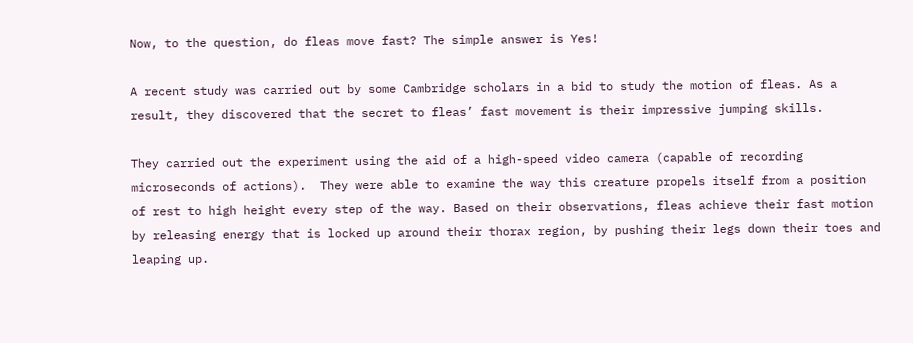Now, to the question, do fleas move fast? The simple answer is Yes!

A recent study was carried out by some Cambridge scholars in a bid to study the motion of fleas. As a result, they discovered that the secret to fleas’ fast movement is their impressive jumping skills.

They carried out the experiment using the aid of a high-speed video camera (capable of recording microseconds of actions).  They were able to examine the way this creature propels itself from a position of rest to high height every step of the way. Based on their observations, fleas achieve their fast motion by releasing energy that is locked up around their thorax region, by pushing their legs down their toes and leaping up.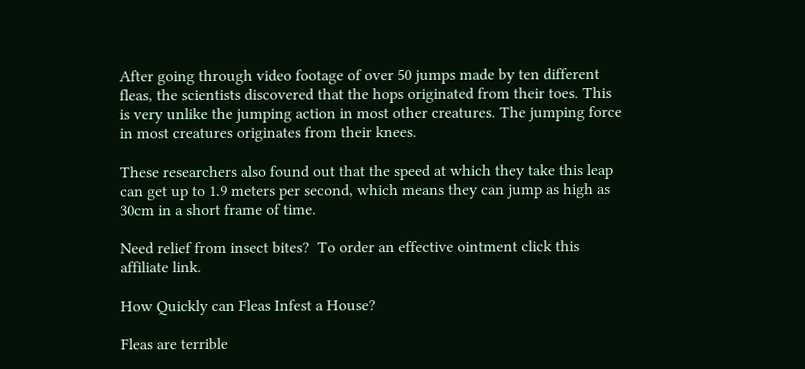After going through video footage of over 50 jumps made by ten different fleas, the scientists discovered that the hops originated from their toes. This is very unlike the jumping action in most other creatures. The jumping force in most creatures originates from their knees.

These researchers also found out that the speed at which they take this leap can get up to 1.9 meters per second, which means they can jump as high as 30cm in a short frame of time.

Need relief from insect bites?  To order an effective ointment click this affiliate link.

How Quickly can Fleas Infest a House?

Fleas are terrible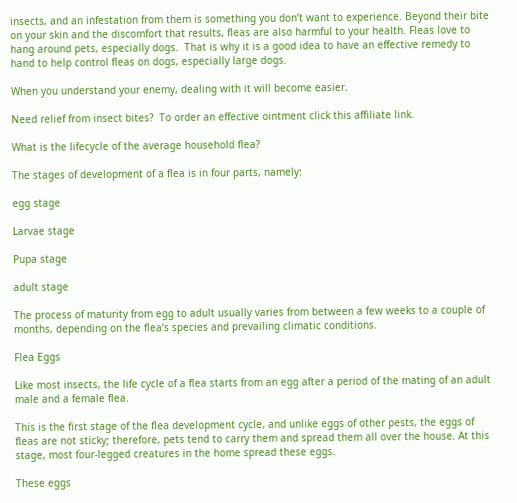insects, and an infestation from them is something you don’t want to experience. Beyond their bite on your skin and the discomfort that results, fleas are also harmful to your health. Fleas love to hang around pets, especially dogs.  That is why it is a good idea to have an effective remedy to hand to help control fleas on dogs, especially large dogs.

When you understand your enemy, dealing with it will become easier.

Need relief from insect bites?  To order an effective ointment click this affiliate link.

What is the lifecycle of the average household flea?

The stages of development of a flea is in four parts, namely:

egg stage

Larvae stage

Pupa stage

adult stage

The process of maturity from egg to adult usually varies from between a few weeks to a couple of months, depending on the flea’s species and prevailing climatic conditions.

Flea Eggs

Like most insects, the life cycle of a flea starts from an egg after a period of the mating of an adult male and a female flea.

This is the first stage of the flea development cycle, and unlike eggs of other pests, the eggs of fleas are not sticky; therefore, pets tend to carry them and spread them all over the house. At this stage, most four-legged creatures in the home spread these eggs.

These eggs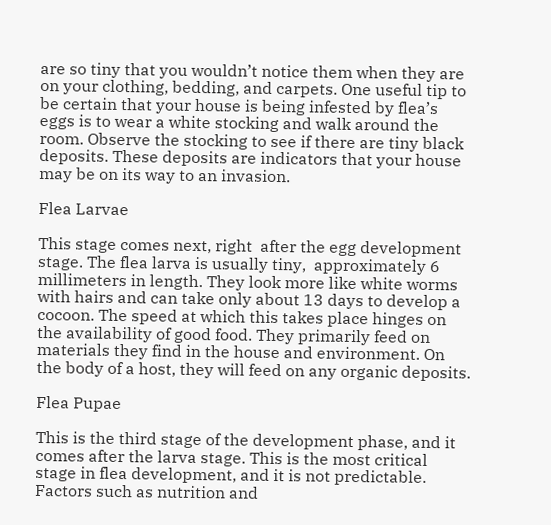are so tiny that you wouldn’t notice them when they are on your clothing, bedding, and carpets. One useful tip to be certain that your house is being infested by flea’s eggs is to wear a white stocking and walk around the room. Observe the stocking to see if there are tiny black deposits. These deposits are indicators that your house may be on its way to an invasion.

Flea Larvae

This stage comes next, right  after the egg development stage. The flea larva is usually tiny,  approximately 6 millimeters in length. They look more like white worms with hairs and can take only about 13 days to develop a cocoon. The speed at which this takes place hinges on the availability of good food. They primarily feed on materials they find in the house and environment. On the body of a host, they will feed on any organic deposits.

Flea Pupae

This is the third stage of the development phase, and it comes after the larva stage. This is the most critical stage in flea development, and it is not predictable. Factors such as nutrition and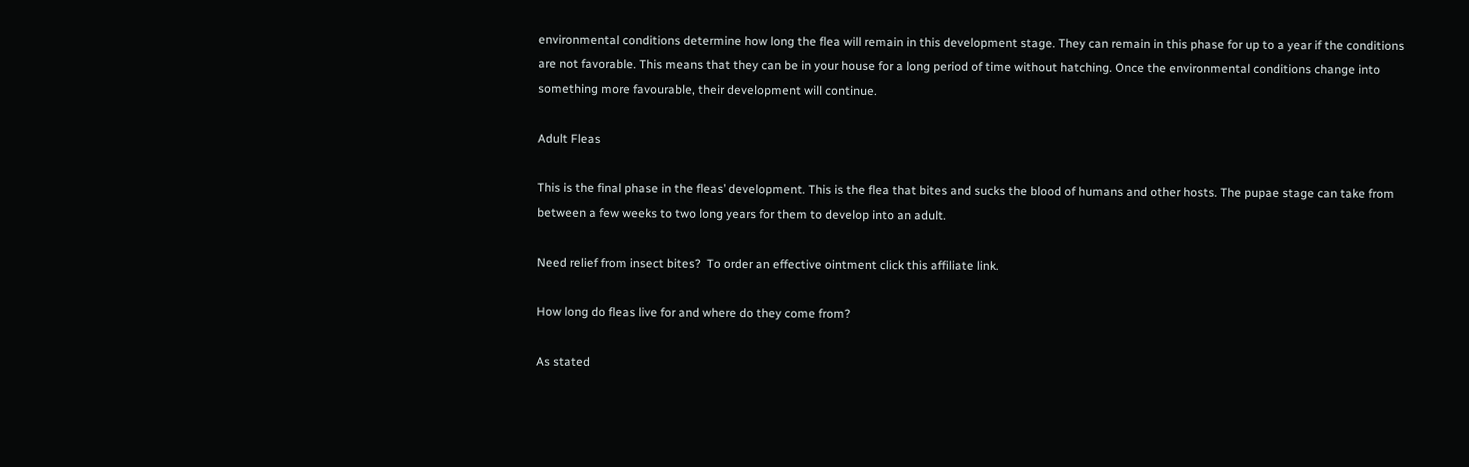environmental conditions determine how long the flea will remain in this development stage. They can remain in this phase for up to a year if the conditions are not favorable. This means that they can be in your house for a long period of time without hatching. Once the environmental conditions change into something more favourable, their development will continue.

Adult Fleas

This is the final phase in the fleas’ development. This is the flea that bites and sucks the blood of humans and other hosts. The pupae stage can take from between a few weeks to two long years for them to develop into an adult.

Need relief from insect bites?  To order an effective ointment click this affiliate link.

How long do fleas live for and where do they come from?

As stated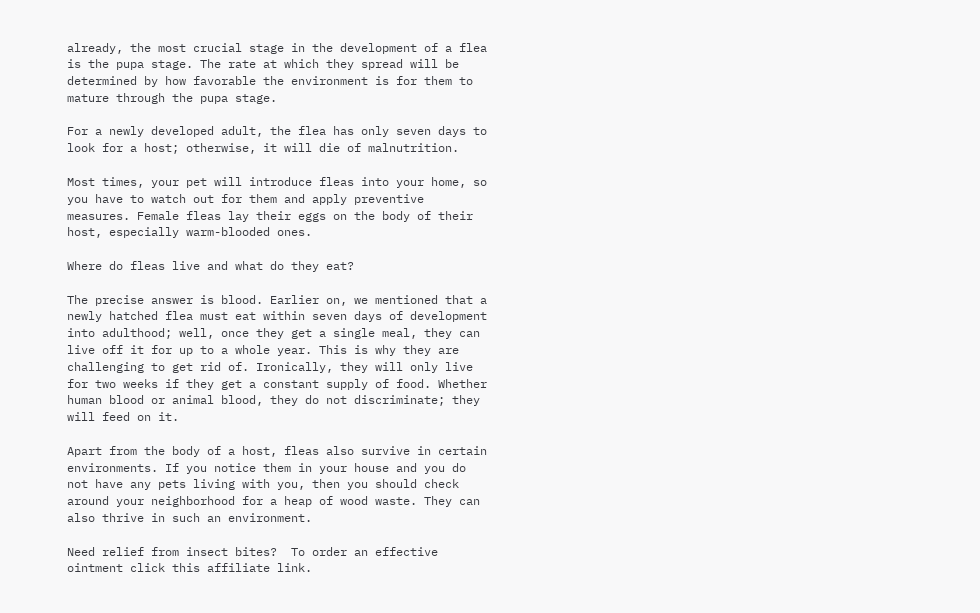already, the most crucial stage in the development of a flea is the pupa stage. The rate at which they spread will be determined by how favorable the environment is for them to mature through the pupa stage.

For a newly developed adult, the flea has only seven days to look for a host; otherwise, it will die of malnutrition.

Most times, your pet will introduce fleas into your home, so you have to watch out for them and apply preventive measures. Female fleas lay their eggs on the body of their host, especially warm-blooded ones.

Where do fleas live and what do they eat?

The precise answer is blood. Earlier on, we mentioned that a newly hatched flea must eat within seven days of development into adulthood; well, once they get a single meal, they can live off it for up to a whole year. This is why they are challenging to get rid of. Ironically, they will only live for two weeks if they get a constant supply of food. Whether human blood or animal blood, they do not discriminate; they will feed on it.

Apart from the body of a host, fleas also survive in certain environments. If you notice them in your house and you do not have any pets living with you, then you should check around your neighborhood for a heap of wood waste. They can also thrive in such an environment.

Need relief from insect bites?  To order an effective ointment click this affiliate link.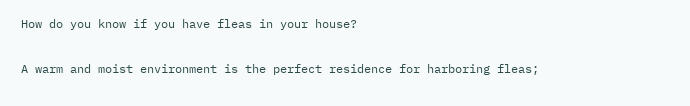How do you know if you have fleas in your house?

A warm and moist environment is the perfect residence for harboring fleas;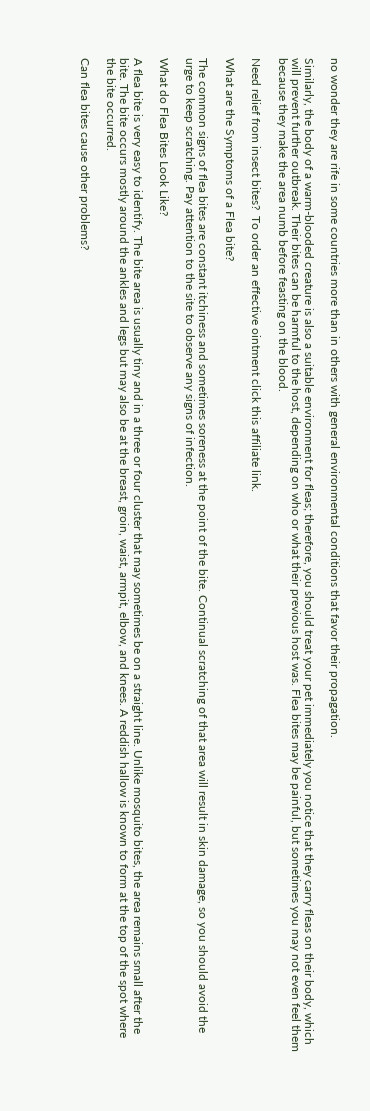no wonder they are rife in some countries more than in others with general environmental conditions that favor their propagation.

Similarly, the body of a warm-blooded creature is also a suitable environment for fleas; therefore, you should treat your pet immediately you notice that they carry fleas on their body, which will prevent further outbreak. Their bites can be harmful to the host, depending on who or what their previous host was. Flea bites may be painful, but sometimes you may not even feel them because they make the area numb before feasting on the blood.

Need relief from insect bites?  To order an effective ointment click this affiliate link.

What are the Symptoms of a Flea bite?

The common signs of flea bites are constant itchiness and sometimes soreness at the point of the bite. Continual scratching of that area will result in skin damage, so you should avoid the urge to keep scratching. Pay attention to the site to observe any signs of infection.

What do Flea Bites Look Like?

A flea bite is very easy to identify. The bite area is usually tiny and in a three or four cluster that may sometimes be on a straight line. Unlike mosquito bites, the area remains small after the bite. The bite occurs mostly around the ankles and legs but may also be at the breast, groin, waist, armpit, elbow, and knees. A reddish hallow is known to form at the top of the spot where the bite occurred.

Can flea bites cause other problems?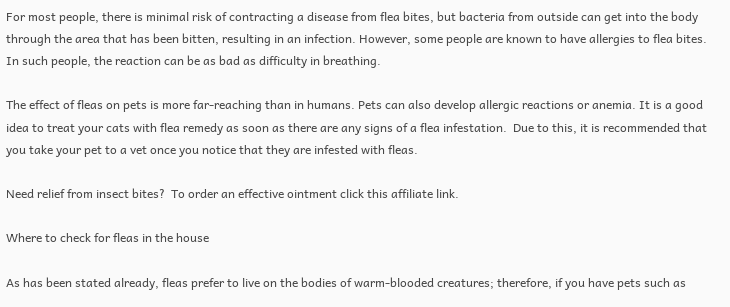For most people, there is minimal risk of contracting a disease from flea bites, but bacteria from outside can get into the body through the area that has been bitten, resulting in an infection. However, some people are known to have allergies to flea bites. In such people, the reaction can be as bad as difficulty in breathing.

The effect of fleas on pets is more far-reaching than in humans. Pets can also develop allergic reactions or anemia. It is a good idea to treat your cats with flea remedy as soon as there are any signs of a flea infestation.  Due to this, it is recommended that you take your pet to a vet once you notice that they are infested with fleas.

Need relief from insect bites?  To order an effective ointment click this affiliate link.

Where to check for fleas in the house

As has been stated already, fleas prefer to live on the bodies of warm-blooded creatures; therefore, if you have pets such as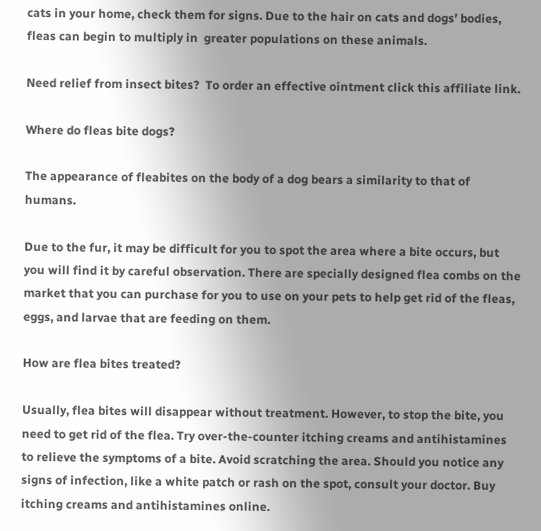cats in your home, check them for signs. Due to the hair on cats and dogs’ bodies, fleas can begin to multiply in  greater populations on these animals.

Need relief from insect bites?  To order an effective ointment click this affiliate link.

Where do fleas bite dogs?

The appearance of fleabites on the body of a dog bears a similarity to that of humans.

Due to the fur, it may be difficult for you to spot the area where a bite occurs, but you will find it by careful observation. There are specially designed flea combs on the market that you can purchase for you to use on your pets to help get rid of the fleas, eggs, and larvae that are feeding on them.

How are flea bites treated?

Usually, flea bites will disappear without treatment. However, to stop the bite, you need to get rid of the flea. Try over-the-counter itching creams and antihistamines to relieve the symptoms of a bite. Avoid scratching the area. Should you notice any signs of infection, like a white patch or rash on the spot, consult your doctor. Buy itching creams and antihistamines online.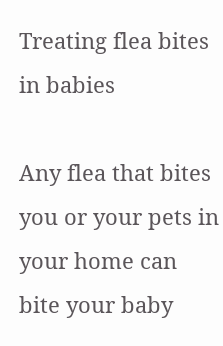Treating flea bites in babies

Any flea that bites you or your pets in your home can bite your baby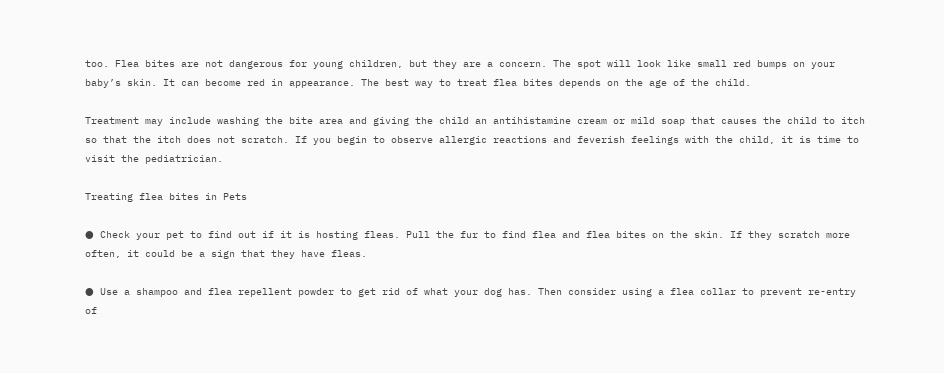too. Flea bites are not dangerous for young children, but they are a concern. The spot will look like small red bumps on your baby’s skin. It can become red in appearance. The best way to treat flea bites depends on the age of the child.

Treatment may include washing the bite area and giving the child an antihistamine cream or mild soap that causes the child to itch so that the itch does not scratch. If you begin to observe allergic reactions and feverish feelings with the child, it is time to visit the pediatrician.

Treating flea bites in Pets

● Check your pet to find out if it is hosting fleas. Pull the fur to find flea and flea bites on the skin. If they scratch more often, it could be a sign that they have fleas.

● Use a shampoo and flea repellent powder to get rid of what your dog has. Then consider using a flea collar to prevent re-entry of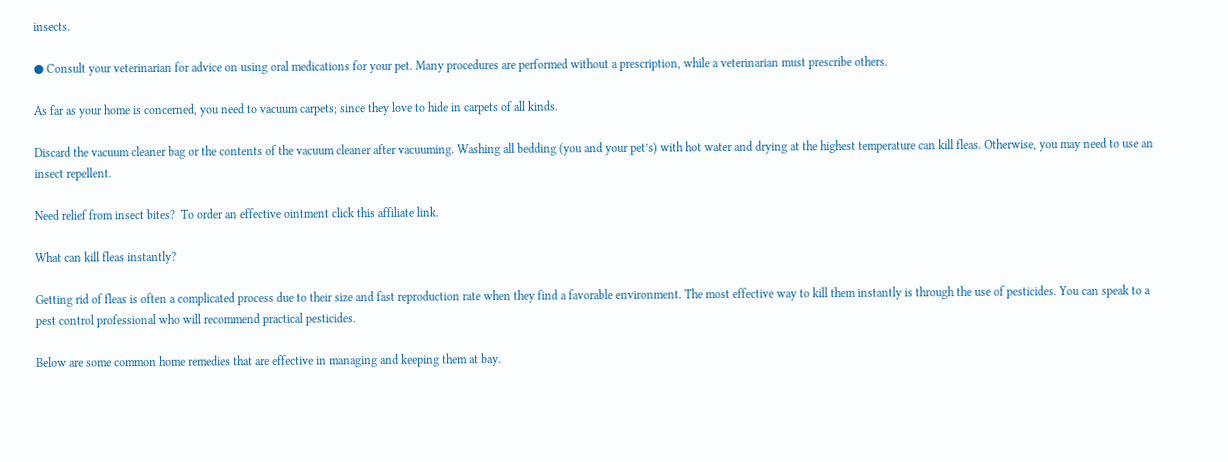insects.

● Consult your veterinarian for advice on using oral medications for your pet. Many procedures are performed without a prescription, while a veterinarian must prescribe others.

As far as your home is concerned, you need to vacuum carpets; since they love to hide in carpets of all kinds.

Discard the vacuum cleaner bag or the contents of the vacuum cleaner after vacuuming. Washing all bedding (you and your pet’s) with hot water and drying at the highest temperature can kill fleas. Otherwise, you may need to use an insect repellent.

Need relief from insect bites?  To order an effective ointment click this affiliate link.

What can kill fleas instantly?

Getting rid of fleas is often a complicated process due to their size and fast reproduction rate when they find a favorable environment. The most effective way to kill them instantly is through the use of pesticides. You can speak to a pest control professional who will recommend practical pesticides.

Below are some common home remedies that are effective in managing and keeping them at bay.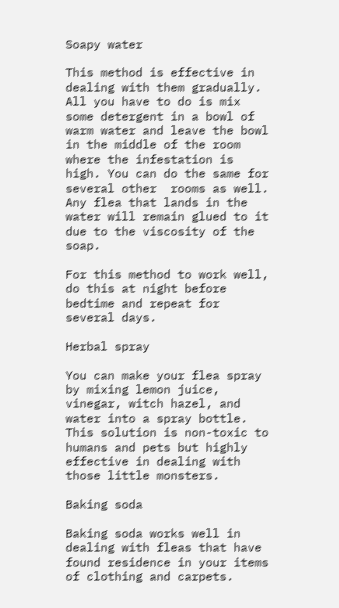Soapy water

This method is effective in dealing with them gradually. All you have to do is mix some detergent in a bowl of warm water and leave the bowl in the middle of the room where the infestation is high. You can do the same for several other  rooms as well. Any flea that lands in the water will remain glued to it due to the viscosity of the soap.

For this method to work well, do this at night before bedtime and repeat for several days.

Herbal spray

You can make your flea spray by mixing lemon juice, vinegar, witch hazel, and water into a spray bottle. This solution is non-toxic to humans and pets but highly effective in dealing with those little monsters.

Baking soda

Baking soda works well in dealing with fleas that have found residence in your items of clothing and carpets.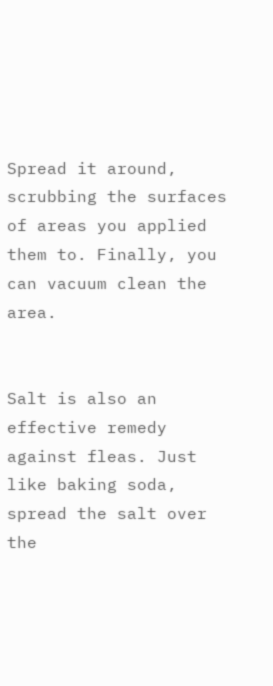Spread it around, scrubbing the surfaces of areas you applied them to. Finally, you can vacuum clean the area.


Salt is also an effective remedy against fleas. Just like baking soda, spread the salt over the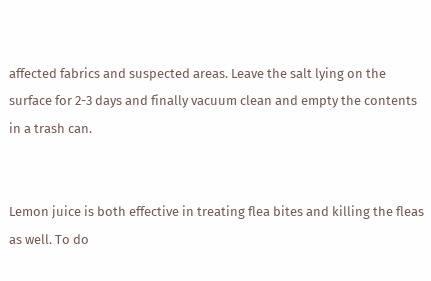affected fabrics and suspected areas. Leave the salt lying on the surface for 2-3 days and finally vacuum clean and empty the contents in a trash can.


Lemon juice is both effective in treating flea bites and killing the fleas as well. To do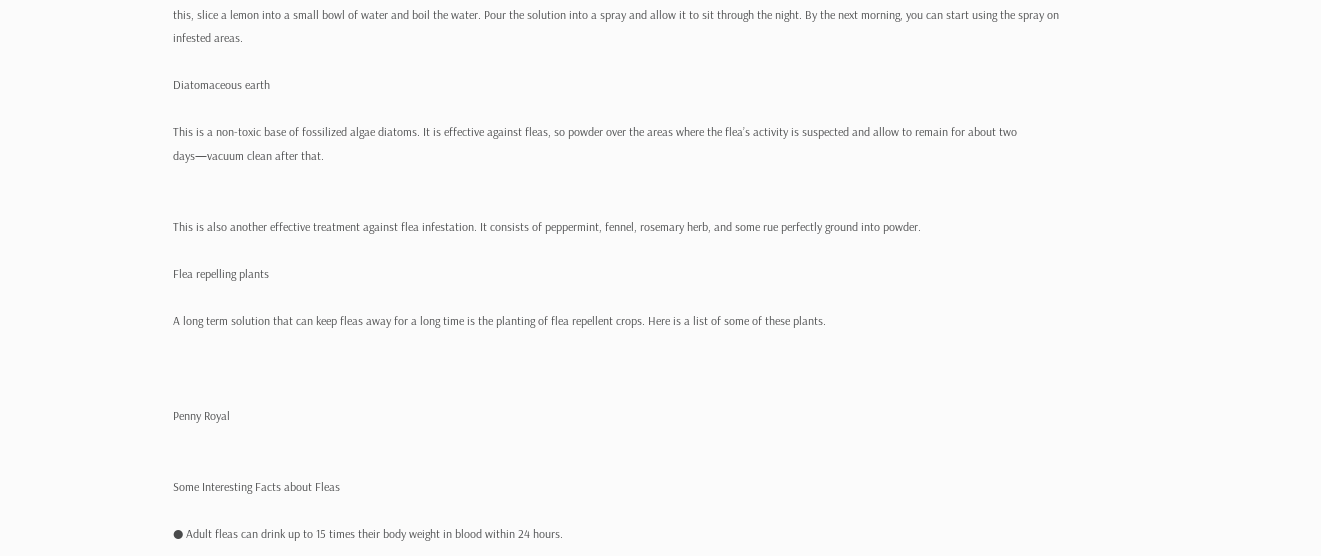this, slice a lemon into a small bowl of water and boil the water. Pour the solution into a spray and allow it to sit through the night. By the next morning, you can start using the spray on infested areas.

Diatomaceous earth

This is a non-toxic base of fossilized algae diatoms. It is effective against fleas, so powder over the areas where the flea’s activity is suspected and allow to remain for about two days—vacuum clean after that.


This is also another effective treatment against flea infestation. It consists of peppermint, fennel, rosemary herb, and some rue perfectly ground into powder.

Flea repelling plants

A long term solution that can keep fleas away for a long time is the planting of flea repellent crops. Here is a list of some of these plants.



Penny Royal


Some Interesting Facts about Fleas

● Adult fleas can drink up to 15 times their body weight in blood within 24 hours.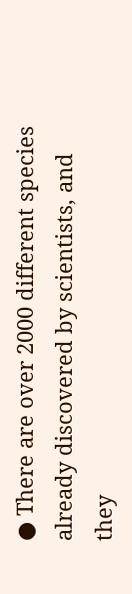● There are over 2000 different species already discovered by scientists, and they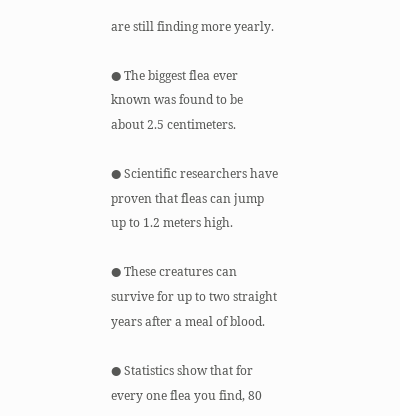are still finding more yearly.

● The biggest flea ever known was found to be about 2.5 centimeters.

● Scientific researchers have proven that fleas can jump up to 1.2 meters high.

● These creatures can survive for up to two straight years after a meal of blood.

● Statistics show that for every one flea you find, 80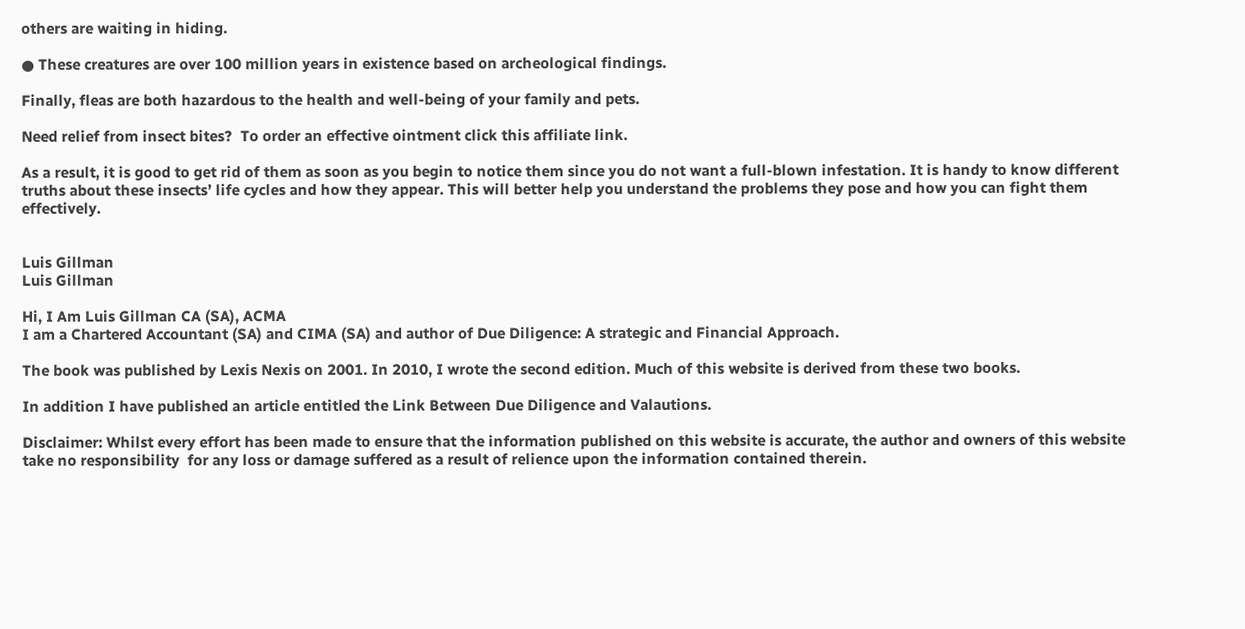others are waiting in hiding.

● These creatures are over 100 million years in existence based on archeological findings.

Finally, fleas are both hazardous to the health and well-being of your family and pets.

Need relief from insect bites?  To order an effective ointment click this affiliate link.

As a result, it is good to get rid of them as soon as you begin to notice them since you do not want a full-blown infestation. It is handy to know different truths about these insects’ life cycles and how they appear. This will better help you understand the problems they pose and how you can fight them effectively.


Luis Gillman
Luis Gillman

Hi, I Am Luis Gillman CA (SA), ACMA
I am a Chartered Accountant (SA) and CIMA (SA) and author of Due Diligence: A strategic and Financial Approach.

The book was published by Lexis Nexis on 2001. In 2010, I wrote the second edition. Much of this website is derived from these two books.

In addition I have published an article entitled the Link Between Due Diligence and Valautions.

Disclaimer: Whilst every effort has been made to ensure that the information published on this website is accurate, the author and owners of this website take no responsibility  for any loss or damage suffered as a result of relience upon the information contained therein.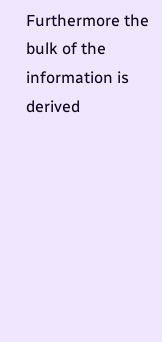Furthermore the bulk of the information is derived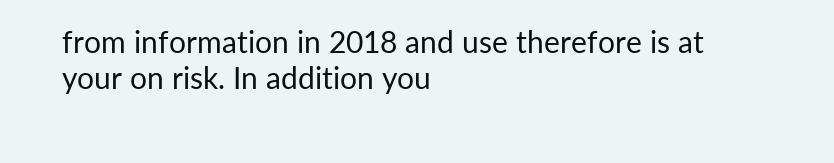from information in 2018 and use therefore is at your on risk. In addition you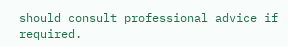should consult professional advice if required.